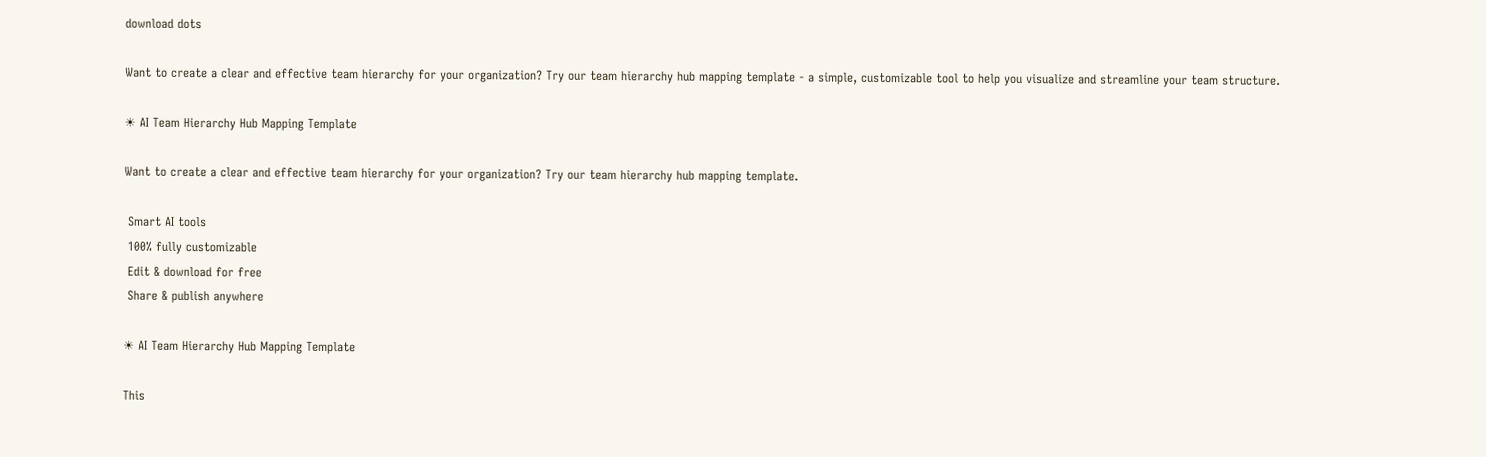download dots

Want to create a clear and effective team hierarchy for your organization? Try our team hierarchy hub mapping template - a simple, customizable tool to help you visualize and streamline your team structure.

☀ AI Team Hierarchy Hub Mapping Template

Want to create a clear and effective team hierarchy for your organization? Try our team hierarchy hub mapping template.

 Smart AI tools
 100% fully customizable
 Edit & download for free
 Share & publish anywhere

☀ AI Team Hierarchy Hub Mapping Template

This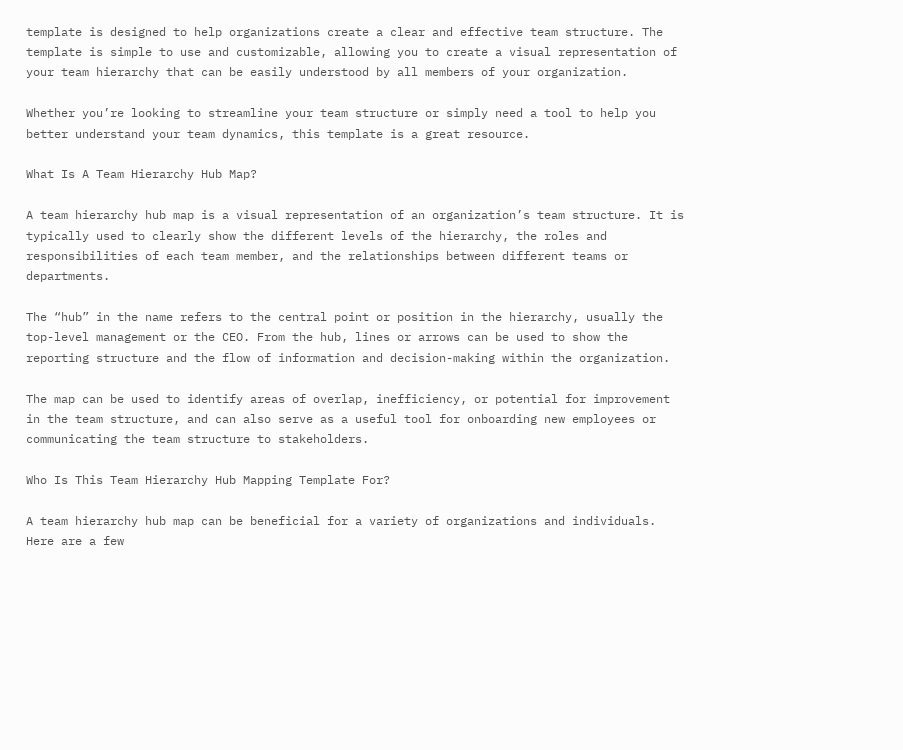template is designed to help organizations create a clear and effective team structure. The template is simple to use and customizable, allowing you to create a visual representation of your team hierarchy that can be easily understood by all members of your organization.

Whether you’re looking to streamline your team structure or simply need a tool to help you better understand your team dynamics, this template is a great resource.

What Is A Team Hierarchy Hub Map?

A team hierarchy hub map is a visual representation of an organization’s team structure. It is typically used to clearly show the different levels of the hierarchy, the roles and responsibilities of each team member, and the relationships between different teams or departments.

The “hub” in the name refers to the central point or position in the hierarchy, usually the top-level management or the CEO. From the hub, lines or arrows can be used to show the reporting structure and the flow of information and decision-making within the organization.

The map can be used to identify areas of overlap, inefficiency, or potential for improvement in the team structure, and can also serve as a useful tool for onboarding new employees or communicating the team structure to stakeholders.

Who Is This Team Hierarchy Hub Mapping Template For?

A team hierarchy hub map can be beneficial for a variety of organizations and individuals. Here are a few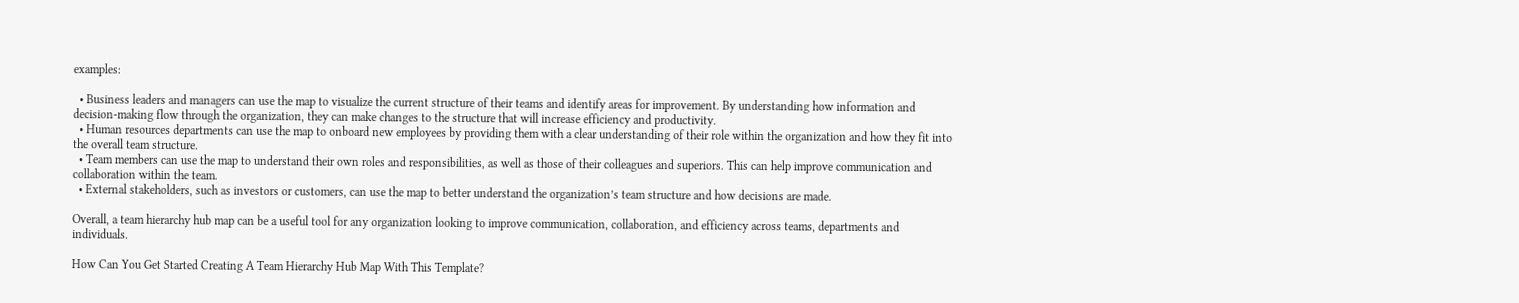examples:

  • Business leaders and managers can use the map to visualize the current structure of their teams and identify areas for improvement. By understanding how information and decision-making flow through the organization, they can make changes to the structure that will increase efficiency and productivity.
  • Human resources departments can use the map to onboard new employees by providing them with a clear understanding of their role within the organization and how they fit into the overall team structure.
  • Team members can use the map to understand their own roles and responsibilities, as well as those of their colleagues and superiors. This can help improve communication and collaboration within the team.
  • External stakeholders, such as investors or customers, can use the map to better understand the organization’s team structure and how decisions are made.

Overall, a team hierarchy hub map can be a useful tool for any organization looking to improve communication, collaboration, and efficiency across teams, departments and individuals.

How Can You Get Started Creating A Team Hierarchy Hub Map With This Template?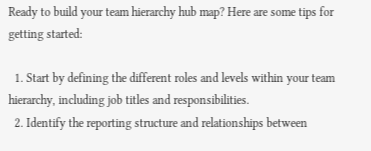Ready to build your team hierarchy hub map? Here are some tips for getting started:

  1. Start by defining the different roles and levels within your team hierarchy, including job titles and responsibilities.
  2. Identify the reporting structure and relationships between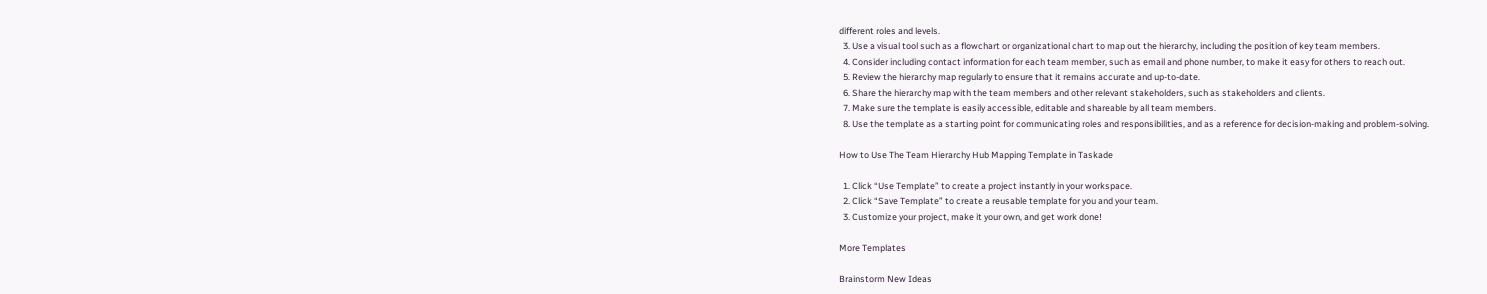different roles and levels.
  3. Use a visual tool such as a flowchart or organizational chart to map out the hierarchy, including the position of key team members.
  4. Consider including contact information for each team member, such as email and phone number, to make it easy for others to reach out.
  5. Review the hierarchy map regularly to ensure that it remains accurate and up-to-date.
  6. Share the hierarchy map with the team members and other relevant stakeholders, such as stakeholders and clients.
  7. Make sure the template is easily accessible, editable and shareable by all team members.
  8. Use the template as a starting point for communicating roles and responsibilities, and as a reference for decision-making and problem-solving.

How to Use The Team Hierarchy Hub Mapping Template in Taskade

  1. Click “Use Template” to create a project instantly in your workspace.
  2. Click “Save Template” to create a reusable template for you and your team.
  3. Customize your project, make it your own, and get work done!

More Templates

Brainstorm New Ideas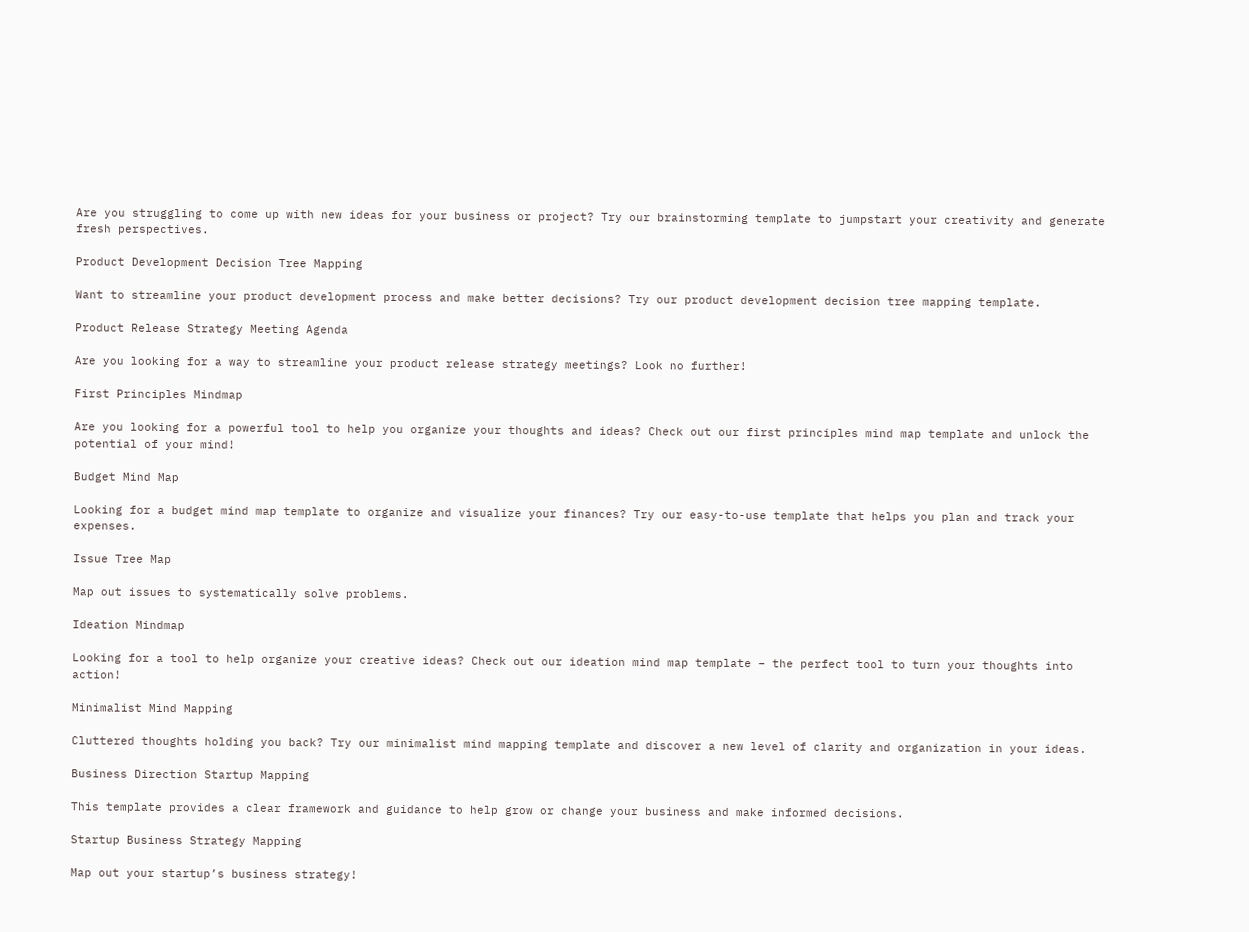Are you struggling to come up with new ideas for your business or project? Try our brainstorming template to jumpstart your creativity and generate fresh perspectives.

Product Development Decision Tree Mapping

Want to streamline your product development process and make better decisions? Try our product development decision tree mapping template.

Product Release Strategy Meeting Agenda

Are you looking for a way to streamline your product release strategy meetings? Look no further!

First Principles Mindmap

Are you looking for a powerful tool to help you organize your thoughts and ideas? Check out our first principles mind map template and unlock the potential of your mind!

Budget Mind Map

Looking for a budget mind map template to organize and visualize your finances? Try our easy-to-use template that helps you plan and track your expenses.

Issue Tree Map

Map out issues to systematically solve problems.

Ideation Mindmap

Looking for a tool to help organize your creative ideas? Check out our ideation mind map template – the perfect tool to turn your thoughts into action!

Minimalist Mind Mapping

Cluttered thoughts holding you back? Try our minimalist mind mapping template and discover a new level of clarity and organization in your ideas.

Business Direction Startup Mapping

This template provides a clear framework and guidance to help grow or change your business and make informed decisions.

Startup Business Strategy Mapping

Map out your startup’s business strategy!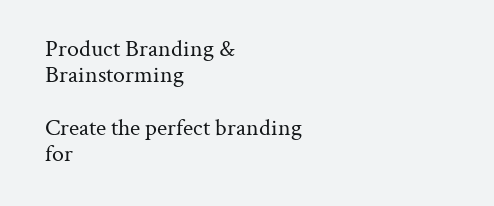Product Branding & Brainstorming

Create the perfect branding for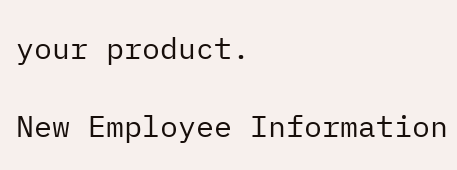your product.

New Employee Information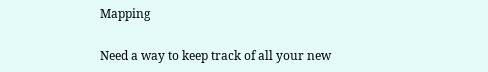Mapping

Need a way to keep track of all your new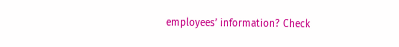employees’ information? Check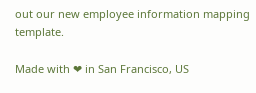out our new employee information mapping template.

Made with ❤ in San Francisco, US